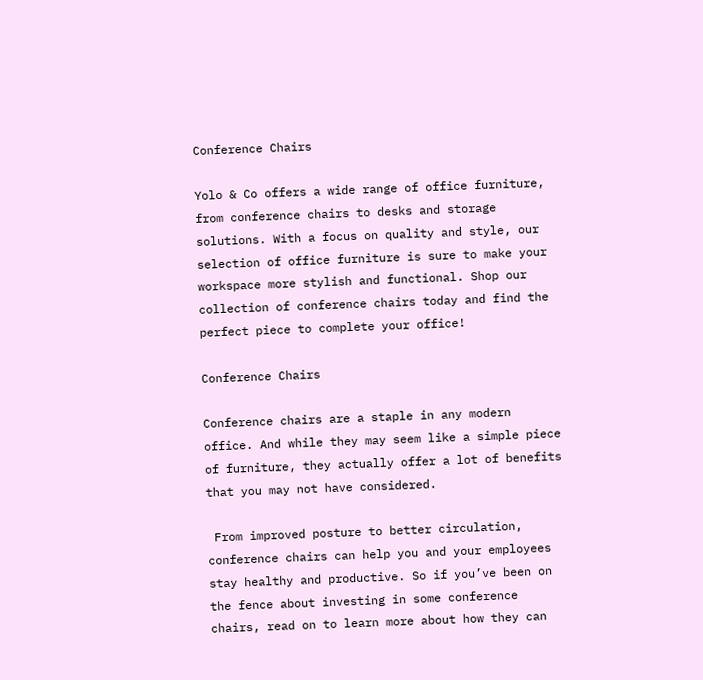Conference Chairs

Yolo & Co offers a wide range of office furniture, from conference chairs to desks and storage solutions. With a focus on quality and style, our selection of office furniture is sure to make your workspace more stylish and functional. Shop our collection of conference chairs today and find the perfect piece to complete your office!

Conference Chairs

Conference chairs are a staple in any modern office. And while they may seem like a simple piece of furniture, they actually offer a lot of benefits that you may not have considered.

 From improved posture to better circulation, conference chairs can help you and your employees stay healthy and productive. So if you’ve been on the fence about investing in some conference chairs, read on to learn more about how they can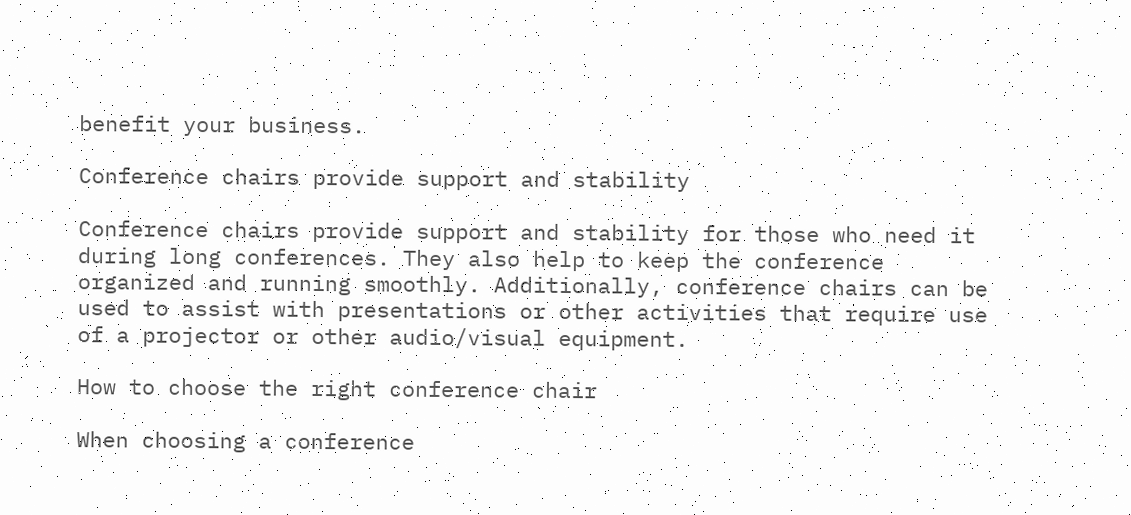benefit your business.

Conference chairs provide support and stability

Conference chairs provide support and stability for those who need it during long conferences. They also help to keep the conference organized and running smoothly. Additionally, conference chairs can be used to assist with presentations or other activities that require use of a projector or other audio/visual equipment.

How to choose the right conference chair

When choosing a conference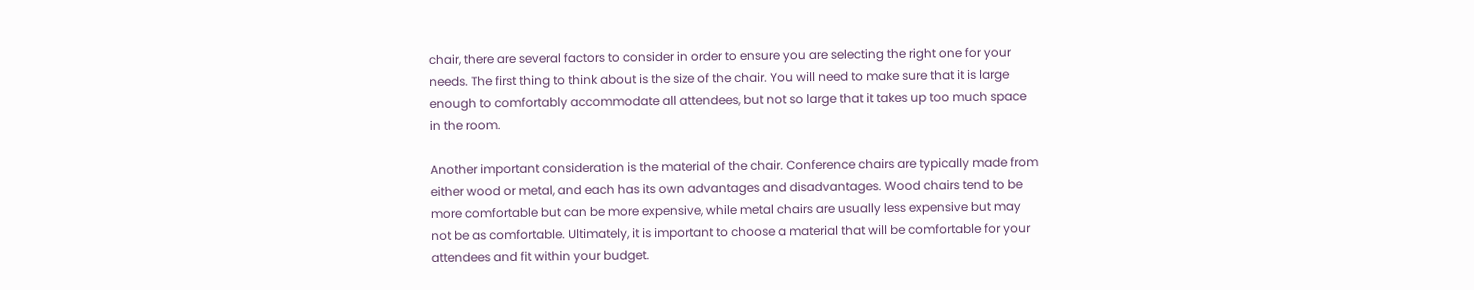chair, there are several factors to consider in order to ensure you are selecting the right one for your needs. The first thing to think about is the size of the chair. You will need to make sure that it is large enough to comfortably accommodate all attendees, but not so large that it takes up too much space in the room.

Another important consideration is the material of the chair. Conference chairs are typically made from either wood or metal, and each has its own advantages and disadvantages. Wood chairs tend to be more comfortable but can be more expensive, while metal chairs are usually less expensive but may not be as comfortable. Ultimately, it is important to choose a material that will be comfortable for your attendees and fit within your budget.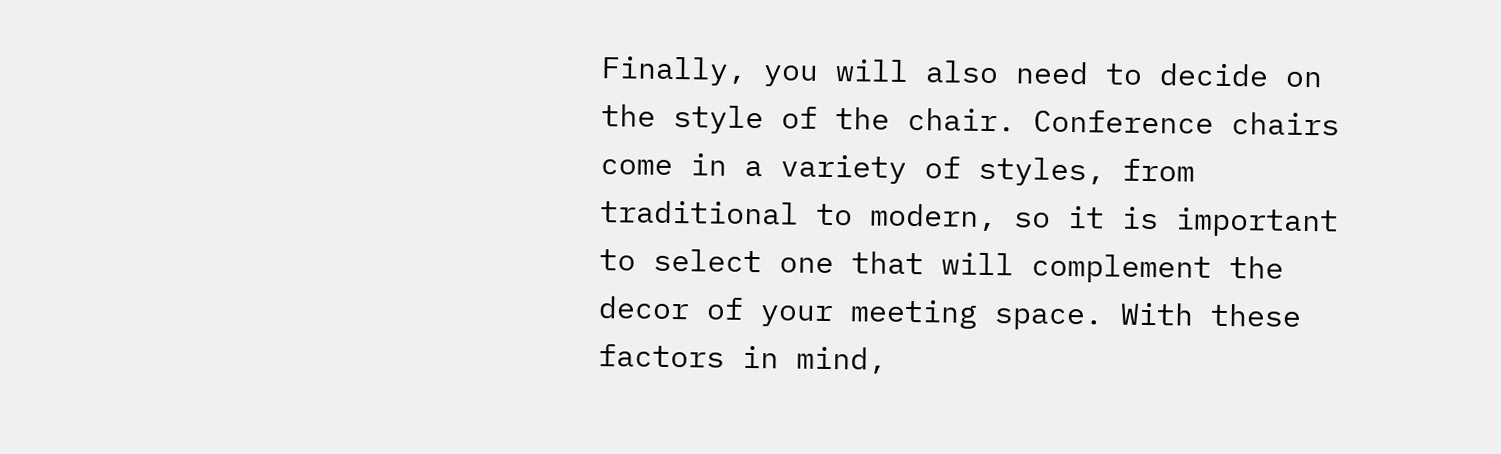Finally, you will also need to decide on the style of the chair. Conference chairs come in a variety of styles, from traditional to modern, so it is important to select one that will complement the decor of your meeting space. With these factors in mind,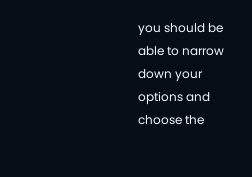you should be able to narrow down your options and choose the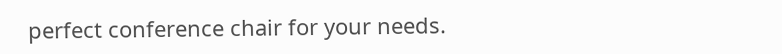perfect conference chair for your needs.